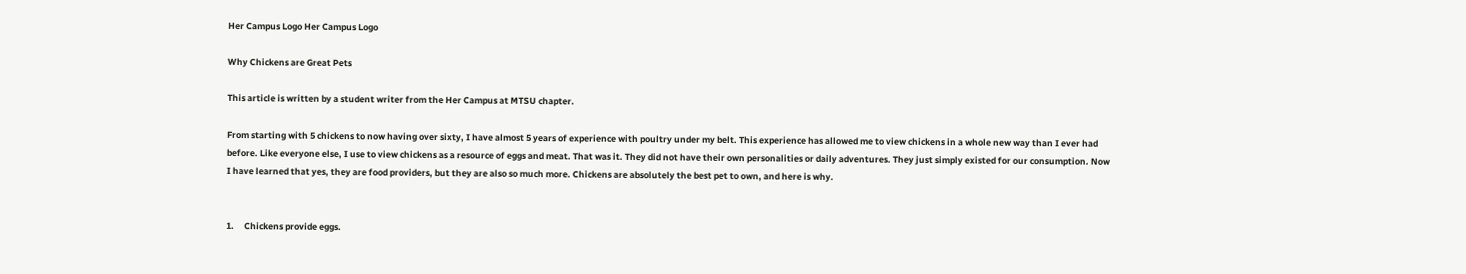Her Campus Logo Her Campus Logo

Why Chickens are Great Pets

This article is written by a student writer from the Her Campus at MTSU chapter.

From starting with 5 chickens to now having over sixty, I have almost 5 years of experience with poultry under my belt. This experience has allowed me to view chickens in a whole new way than I ever had before. Like everyone else, I use to view chickens as a resource of eggs and meat. That was it. They did not have their own personalities or daily adventures. They just simply existed for our consumption. Now I have learned that yes, they are food providers, but they are also so much more. Chickens are absolutely the best pet to own, and here is why.


1.     Chickens provide eggs.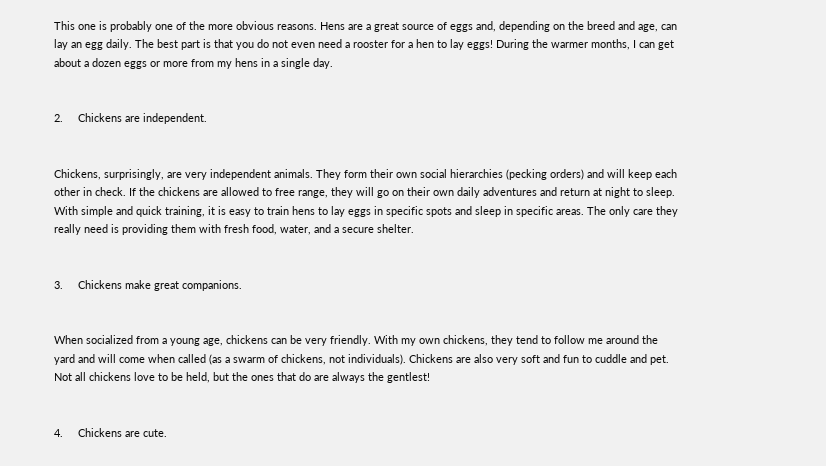This one is probably one of the more obvious reasons. Hens are a great source of eggs and, depending on the breed and age, can lay an egg daily. The best part is that you do not even need a rooster for a hen to lay eggs! During the warmer months, I can get about a dozen eggs or more from my hens in a single day.


2.     Chickens are independent.


Chickens, surprisingly, are very independent animals. They form their own social hierarchies (pecking orders) and will keep each other in check. If the chickens are allowed to free range, they will go on their own daily adventures and return at night to sleep. With simple and quick training, it is easy to train hens to lay eggs in specific spots and sleep in specific areas. The only care they really need is providing them with fresh food, water, and a secure shelter.


3.     Chickens make great companions.


When socialized from a young age, chickens can be very friendly. With my own chickens, they tend to follow me around the yard and will come when called (as a swarm of chickens, not individuals). Chickens are also very soft and fun to cuddle and pet. Not all chickens love to be held, but the ones that do are always the gentlest!


4.     Chickens are cute.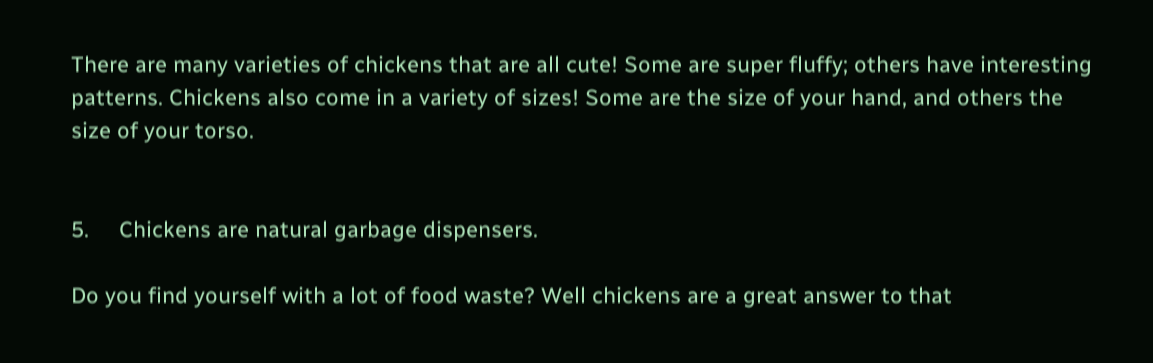There are many varieties of chickens that are all cute! Some are super fluffy; others have interesting patterns. Chickens also come in a variety of sizes! Some are the size of your hand, and others the size of your torso.


5.     Chickens are natural garbage dispensers.

Do you find yourself with a lot of food waste? Well chickens are a great answer to that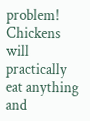problem! Chickens will practically eat anything and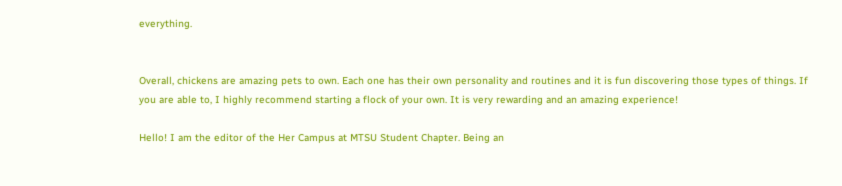everything.


Overall, chickens are amazing pets to own. Each one has their own personality and routines and it is fun discovering those types of things. If you are able to, I highly recommend starting a flock of your own. It is very rewarding and an amazing experience!

Hello! I am the editor of the Her Campus at MTSU Student Chapter. Being an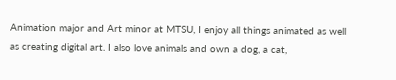Animation major and Art minor at MTSU, I enjoy all things animated as well as creating digital art. I also love animals and own a dog, a cat,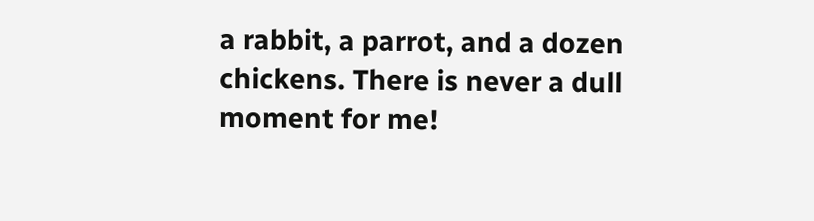a rabbit, a parrot, and a dozen chickens. There is never a dull moment for me!